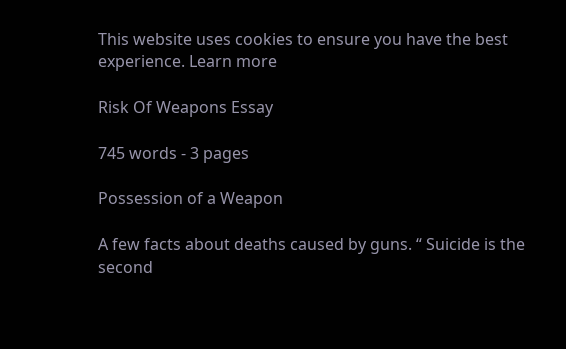This website uses cookies to ensure you have the best experience. Learn more

Risk Of Weapons Essay

745 words - 3 pages

Possession of a Weapon

A few facts about deaths caused by guns. “ Suicide is the second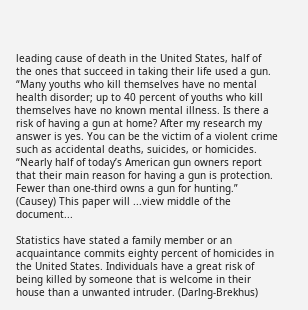leading cause of death in the United States, half of the ones that succeed in taking their life used a gun. “Many youths who kill themselves have no mental health disorder; up to 40 percent of youths who kill themselves have no known mental illness. Is there a risk of having a gun at home? After my research my answer is yes. You can be the victim of a violent crime such as accidental deaths, suicides, or homicides. “Nearly half of today’s American gun owners report that their main reason for having a gun is protection. Fewer than one-third owns a gun for hunting.” (Causey) This paper will ...view middle of the document...

Statistics have stated a family member or an acquaintance commits eighty percent of homicides in the United States. Individuals have a great risk of being killed by someone that is welcome in their house than a unwanted intruder. (Darlng-Brekhus)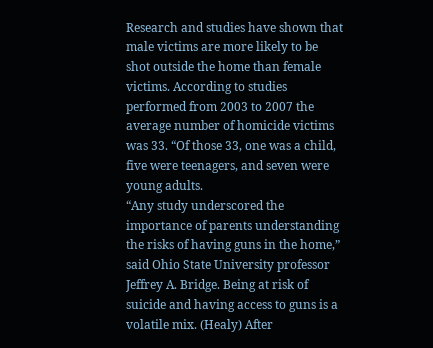Research and studies have shown that male victims are more likely to be shot outside the home than female victims. According to studies performed from 2003 to 2007 the average number of homicide victims was 33. “Of those 33, one was a child, five were teenagers, and seven were young adults.
“Any study underscored the importance of parents understanding the risks of having guns in the home,” said Ohio State University professor Jeffrey A. Bridge. Being at risk of suicide and having access to guns is a volatile mix. (Healy) After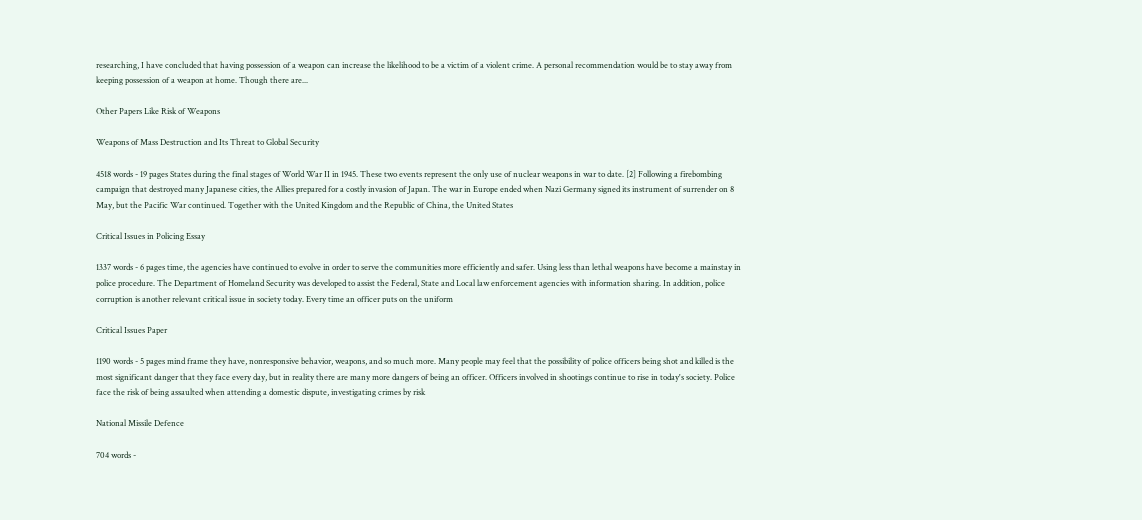researching, I have concluded that having possession of a weapon can increase the likelihood to be a victim of a violent crime. A personal recommendation would be to stay away from keeping possession of a weapon at home. Though there are...

Other Papers Like Risk of Weapons

Weapons of Mass Destruction and Its Threat to Global Security

4518 words - 19 pages States during the final stages of World War II in 1945. These two events represent the only use of nuclear weapons in war to date. [2] Following a firebombing campaign that destroyed many Japanese cities, the Allies prepared for a costly invasion of Japan. The war in Europe ended when Nazi Germany signed its instrument of surrender on 8 May, but the Pacific War continued. Together with the United Kingdom and the Republic of China, the United States

Critical Issues in Policing Essay

1337 words - 6 pages time, the agencies have continued to evolve in order to serve the communities more efficiently and safer. Using less than lethal weapons have become a mainstay in police procedure. The Department of Homeland Security was developed to assist the Federal, State and Local law enforcement agencies with information sharing. In addition, police corruption is another relevant critical issue in society today. Every time an officer puts on the uniform

Critical Issues Paper

1190 words - 5 pages mind frame they have, nonresponsive behavior, weapons, and so much more. Many people may feel that the possibility of police officers being shot and killed is the most significant danger that they face every day, but in reality there are many more dangers of being an officer. Officers involved in shootings continue to rise in today's society. Police face the risk of being assaulted when attending a domestic dispute, investigating crimes by risk

National Missile Defence

704 words -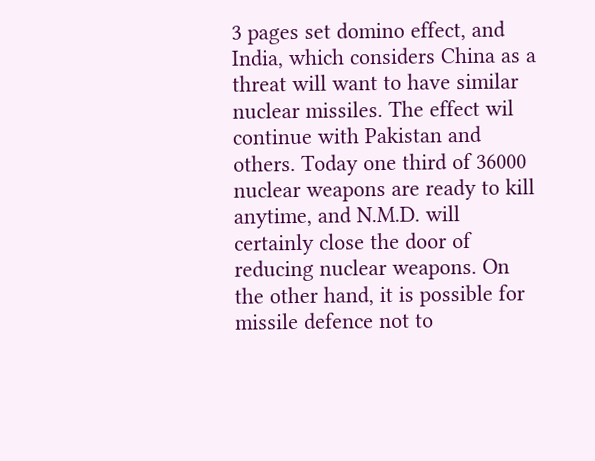3 pages set domino effect, and India, which considers China as a threat will want to have similar nuclear missiles. The effect wil continue with Pakistan and others. Today one third of 36000 nuclear weapons are ready to kill anytime, and N.M.D. will certainly close the door of reducing nuclear weapons. On the other hand, it is possible for missile defence not to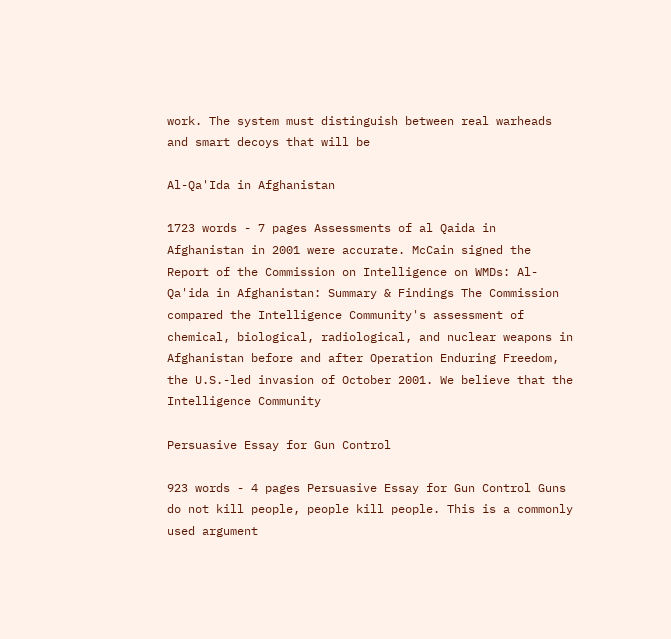work. The system must distinguish between real warheads and smart decoys that will be

Al-Qa'Ida in Afghanistan

1723 words - 7 pages Assessments of al Qaida in Afghanistan in 2001 were accurate. McCain signed the Report of the Commission on Intelligence on WMDs: Al-Qa'ida in Afghanistan: Summary & Findings The Commission compared the Intelligence Community's assessment of chemical, biological, radiological, and nuclear weapons in Afghanistan before and after Operation Enduring Freedom, the U.S.-led invasion of October 2001. We believe that the Intelligence Community

Persuasive Essay for Gun Control

923 words - 4 pages Persuasive Essay for Gun Control Guns do not kill people, people kill people. This is a commonly used argument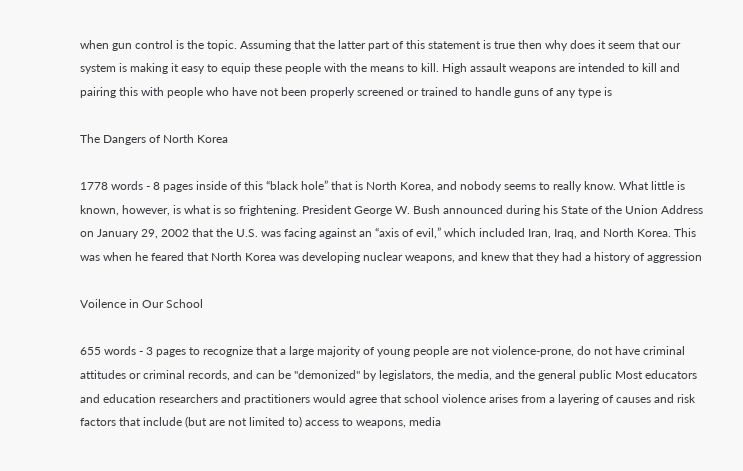when gun control is the topic. Assuming that the latter part of this statement is true then why does it seem that our system is making it easy to equip these people with the means to kill. High assault weapons are intended to kill and pairing this with people who have not been properly screened or trained to handle guns of any type is

The Dangers of North Korea

1778 words - 8 pages inside of this “black hole” that is North Korea, and nobody seems to really know. What little is known, however, is what is so frightening. President George W. Bush announced during his State of the Union Address on January 29, 2002 that the U.S. was facing against an “axis of evil,” which included Iran, Iraq, and North Korea. This was when he feared that North Korea was developing nuclear weapons, and knew that they had a history of aggression

Voilence in Our School

655 words - 3 pages to recognize that a large majority of young people are not violence-prone, do not have criminal attitudes or criminal records, and can be "demonized" by legislators, the media, and the general public Most educators and education researchers and practitioners would agree that school violence arises from a layering of causes and risk factors that include (but are not limited to) access to weapons, media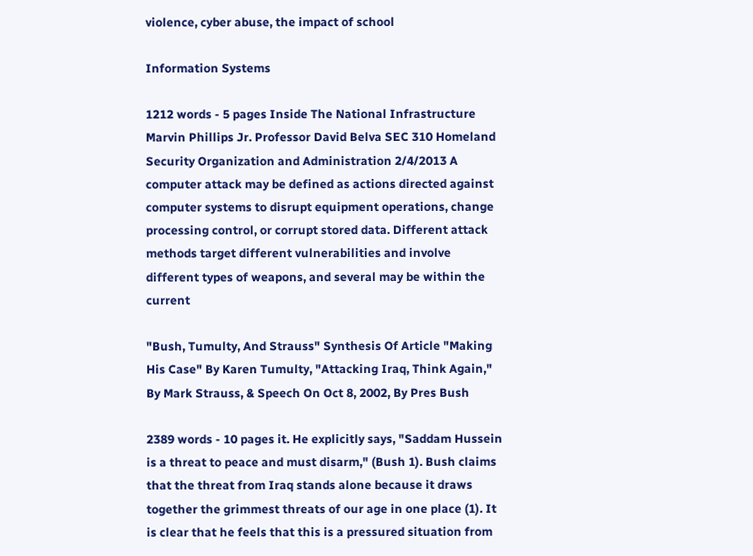violence, cyber abuse, the impact of school

Information Systems

1212 words - 5 pages Inside The National Infrastructure Marvin Phillips Jr. Professor David Belva SEC 310 Homeland Security Organization and Administration 2/4/2013 A computer attack may be defined as actions directed against computer systems to disrupt equipment operations, change processing control, or corrupt stored data. Different attack methods target different vulnerabilities and involve different types of weapons, and several may be within the current

"Bush, Tumulty, And Strauss" Synthesis Of Article "Making His Case" By Karen Tumulty, "Attacking Iraq, Think Again," By Mark Strauss, & Speech On Oct 8, 2002, By Pres Bush

2389 words - 10 pages it. He explicitly says, "Saddam Hussein is a threat to peace and must disarm," (Bush 1). Bush claims that the threat from Iraq stands alone because it draws together the grimmest threats of our age in one place (1). It is clear that he feels that this is a pressured situation from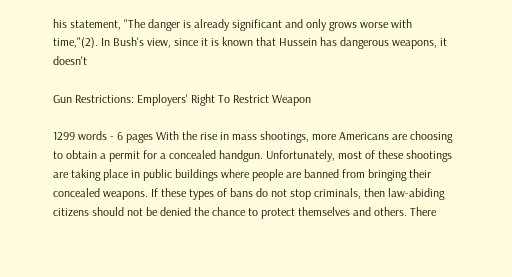his statement, "The danger is already significant and only grows worse with time,"(2). In Bush's view, since it is known that Hussein has dangerous weapons, it doesn't

Gun Restrictions: Employers' Right To Restrict Weapon

1299 words - 6 pages With the rise in mass shootings, more Americans are choosing to obtain a permit for a concealed handgun. Unfortunately, most of these shootings are taking place in public buildings where people are banned from bringing their concealed weapons. If these types of bans do not stop criminals, then law-abiding citizens should not be denied the chance to protect themselves and others. There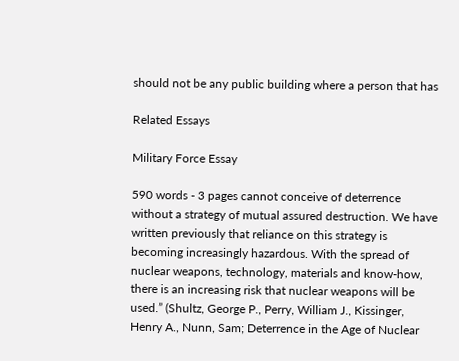should not be any public building where a person that has

Related Essays

Military Force Essay

590 words - 3 pages cannot conceive of deterrence without a strategy of mutual assured destruction. We have written previously that reliance on this strategy is becoming increasingly hazardous. With the spread of nuclear weapons, technology, materials and know-how, there is an increasing risk that nuclear weapons will be used.” (Shultz, George P., Perry, William J., Kissinger, Henry A., Nunn, Sam; Deterrence in the Age of Nuclear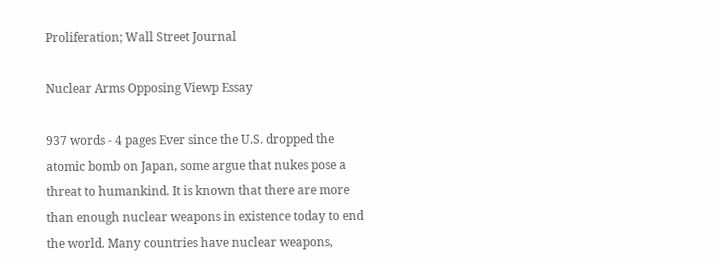Proliferation; Wall Street Journal

Nuclear Arms Opposing Viewp Essay

937 words - 4 pages Ever since the U.S. dropped the atomic bomb on Japan, some argue that nukes pose a threat to humankind. It is known that there are more than enough nuclear weapons in existence today to end the world. Many countries have nuclear weapons,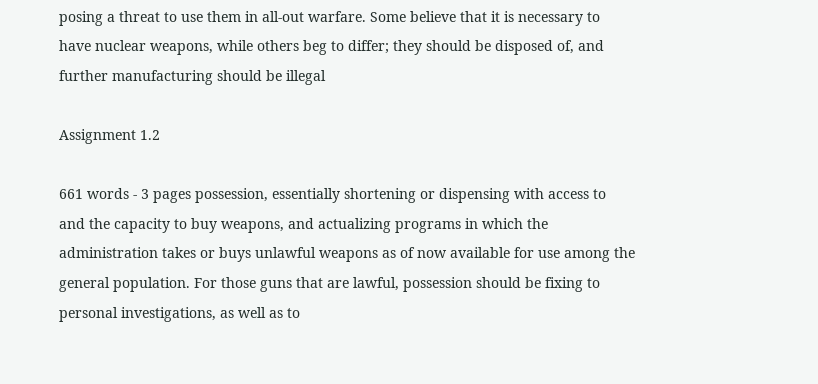posing a threat to use them in all-out warfare. Some believe that it is necessary to have nuclear weapons, while others beg to differ; they should be disposed of, and further manufacturing should be illegal

Assignment 1.2

661 words - 3 pages possession, essentially shortening or dispensing with access to and the capacity to buy weapons, and actualizing programs in which the administration takes or buys unlawful weapons as of now available for use among the general population. For those guns that are lawful, possession should be fixing to personal investigations, as well as to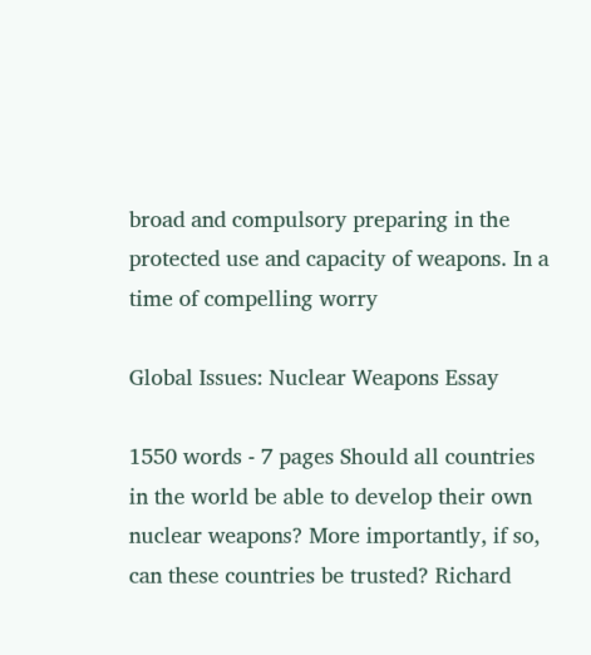broad and compulsory preparing in the protected use and capacity of weapons. In a time of compelling worry

Global Issues: Nuclear Weapons Essay

1550 words - 7 pages Should all countries in the world be able to develop their own nuclear weapons? More importantly, if so, can these countries be trusted? Richard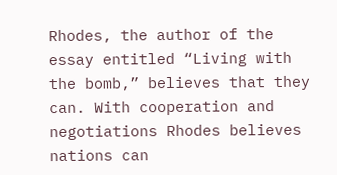Rhodes, the author of the essay entitled “Living with the bomb,” believes that they can. With cooperation and negotiations Rhodes believes nations can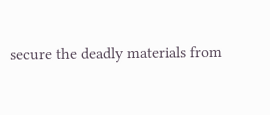secure the deadly materials from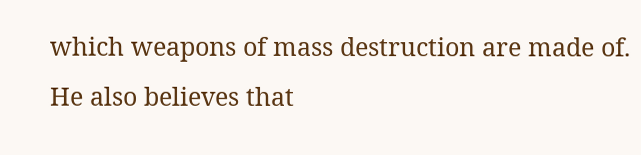which weapons of mass destruction are made of. He also believes that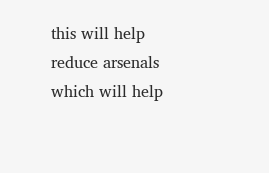this will help reduce arsenals which will help